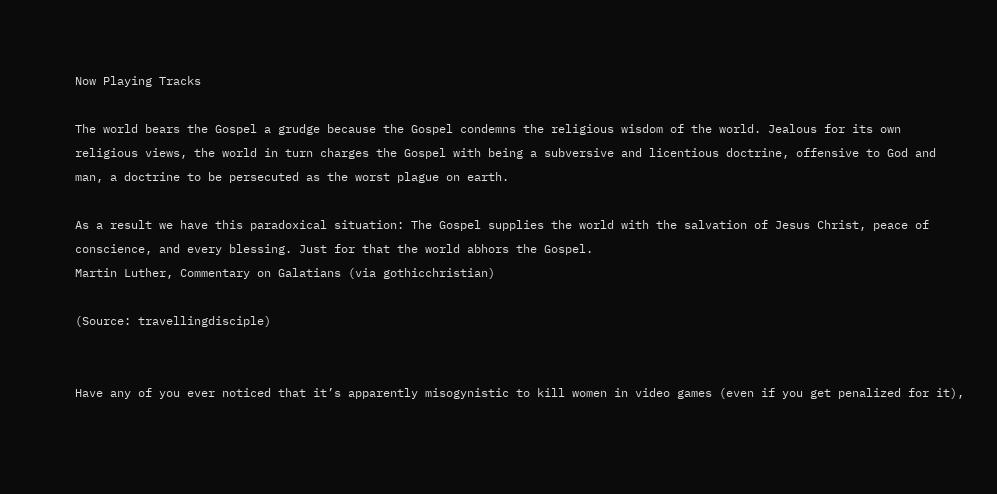Now Playing Tracks

The world bears the Gospel a grudge because the Gospel condemns the religious wisdom of the world. Jealous for its own religious views, the world in turn charges the Gospel with being a subversive and licentious doctrine, offensive to God and man, a doctrine to be persecuted as the worst plague on earth.

As a result we have this paradoxical situation: The Gospel supplies the world with the salvation of Jesus Christ, peace of conscience, and every blessing. Just for that the world abhors the Gospel.
Martin Luther, Commentary on Galatians (via gothicchristian)

(Source: travellingdisciple)


Have any of you ever noticed that it’s apparently misogynistic to kill women in video games (even if you get penalized for it),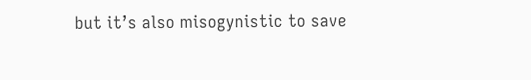but it’s also misogynistic to save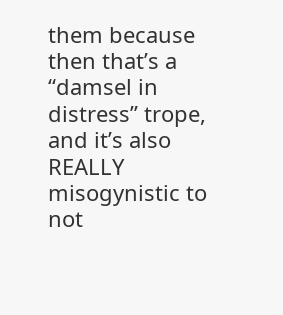them because then that’s a “damsel in distress” trope, and it’s also REALLY misogynistic to not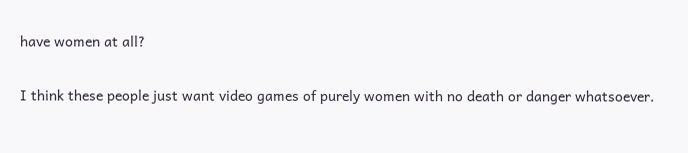have women at all?

I think these people just want video games of purely women with no death or danger whatsoever.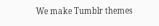We make Tumblr themes